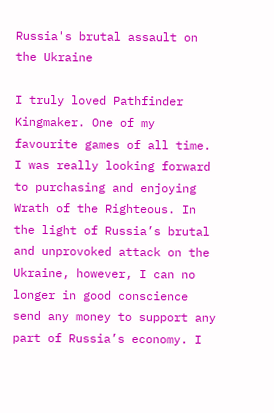Russia's brutal assault on the Ukraine

I truly loved Pathfinder Kingmaker. One of my favourite games of all time. I was really looking forward to purchasing and enjoying Wrath of the Righteous. In the light of Russia’s brutal and unprovoked attack on the Ukraine, however, I can no longer in good conscience send any money to support any part of Russia’s economy. I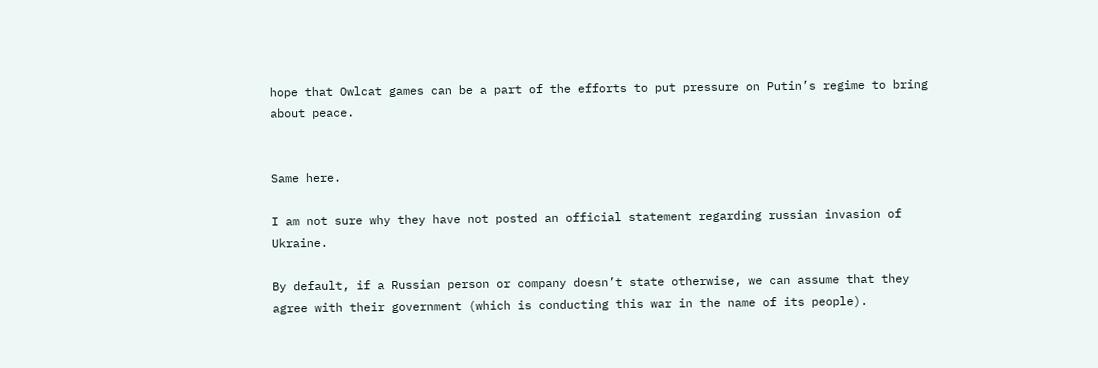hope that Owlcat games can be a part of the efforts to put pressure on Putin’s regime to bring about peace.


Same here.

I am not sure why they have not posted an official statement regarding russian invasion of Ukraine.

By default, if a Russian person or company doesn’t state otherwise, we can assume that they agree with their government (which is conducting this war in the name of its people).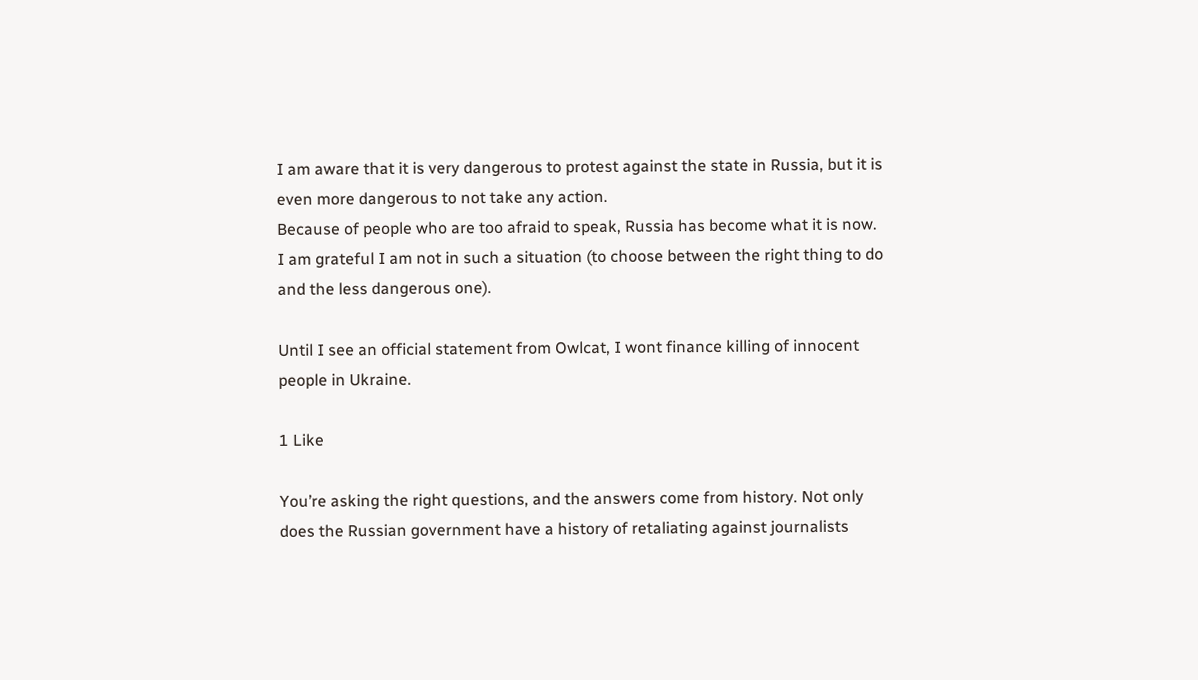I am aware that it is very dangerous to protest against the state in Russia, but it is even more dangerous to not take any action.
Because of people who are too afraid to speak, Russia has become what it is now.
I am grateful I am not in such a situation (to choose between the right thing to do and the less dangerous one).

Until I see an official statement from Owlcat, I wont finance killing of innocent people in Ukraine.

1 Like

You’re asking the right questions, and the answers come from history. Not only does the Russian government have a history of retaliating against journalists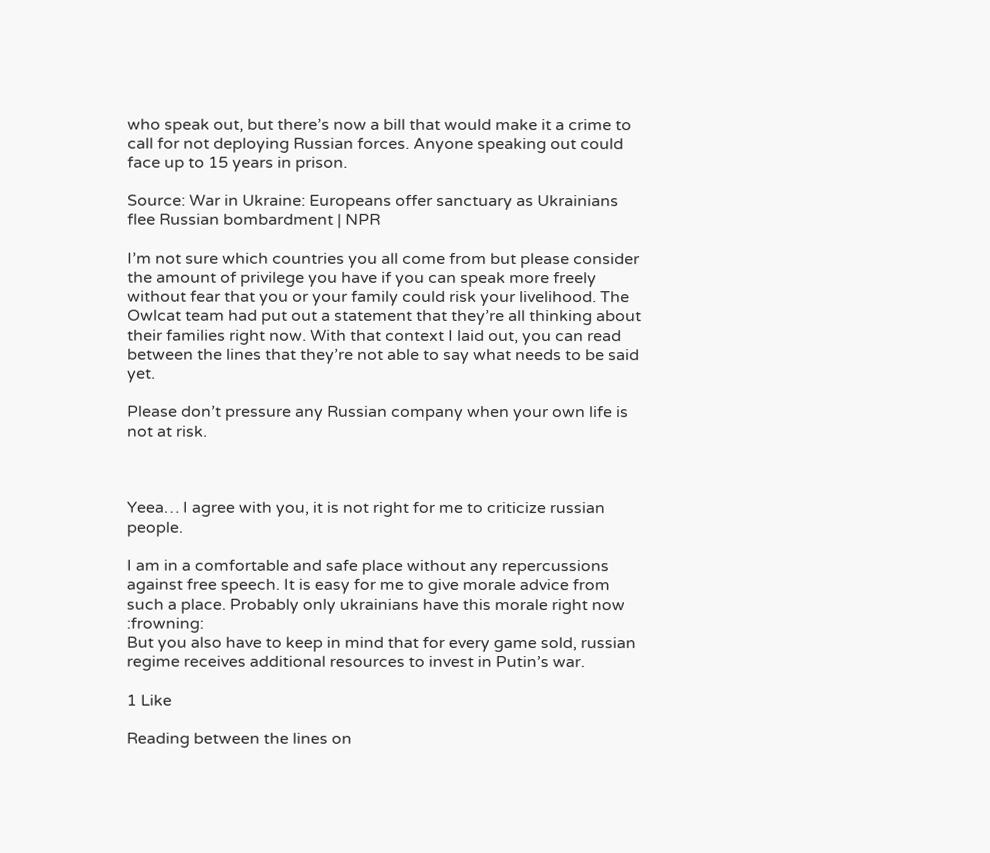who speak out, but there’s now a bill that would make it a crime to call for not deploying Russian forces. Anyone speaking out could face up to 15 years in prison.

Source: War in Ukraine: Europeans offer sanctuary as Ukrainians flee Russian bombardment | NPR

I’m not sure which countries you all come from but please consider the amount of privilege you have if you can speak more freely without fear that you or your family could risk your livelihood. The Owlcat team had put out a statement that they’re all thinking about their families right now. With that context I laid out, you can read between the lines that they’re not able to say what needs to be said yet.

Please don’t pressure any Russian company when your own life is not at risk.



Yeea… I agree with you, it is not right for me to criticize russian people.

I am in a comfortable and safe place without any repercussions against free speech. It is easy for me to give morale advice from such a place. Probably only ukrainians have this morale right now :frowning:
But you also have to keep in mind that for every game sold, russian regime receives additional resources to invest in Putin’s war.

1 Like

Reading between the lines on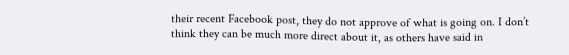their recent Facebook post, they do not approve of what is going on. I don’t think they can be much more direct about it, as others have said in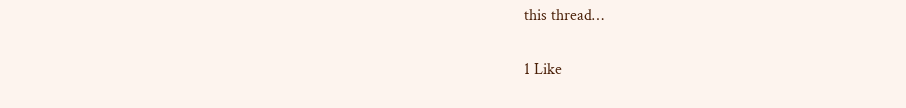this thread…

1 Like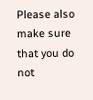Please also make sure that you do not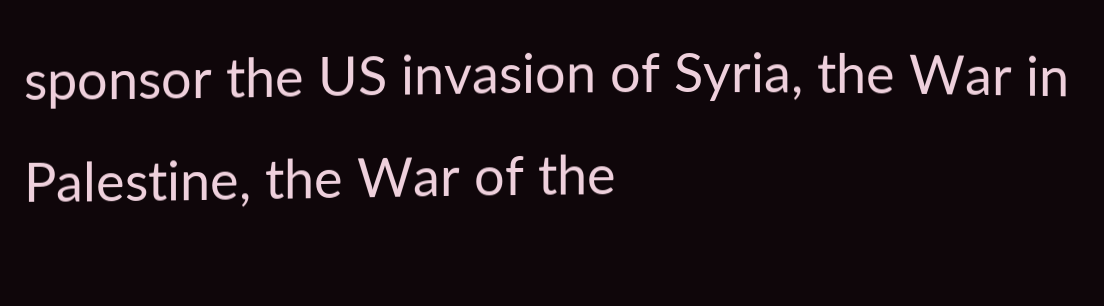sponsor the US invasion of Syria, the War in Palestine, the War of the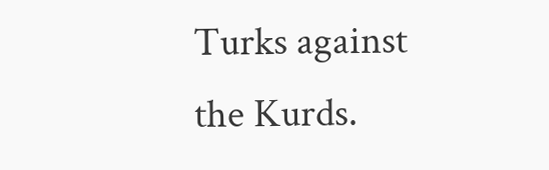Turks against the Kurds.